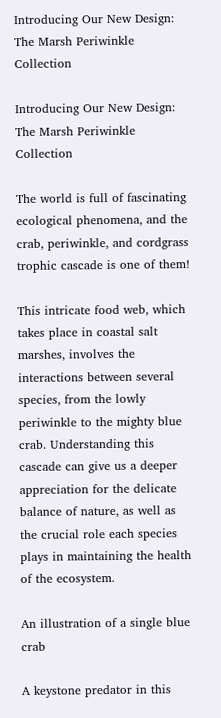Introducing Our New Design: The Marsh Periwinkle Collection

Introducing Our New Design: The Marsh Periwinkle Collection

The world is full of fascinating ecological phenomena, and the crab, periwinkle, and cordgrass trophic cascade is one of them!

This intricate food web, which takes place in coastal salt marshes, involves the interactions between several species, from the lowly periwinkle to the mighty blue crab. Understanding this cascade can give us a deeper appreciation for the delicate balance of nature, as well as the crucial role each species plays in maintaining the health of the ecosystem.

An illustration of a single blue crab

A keystone predator in this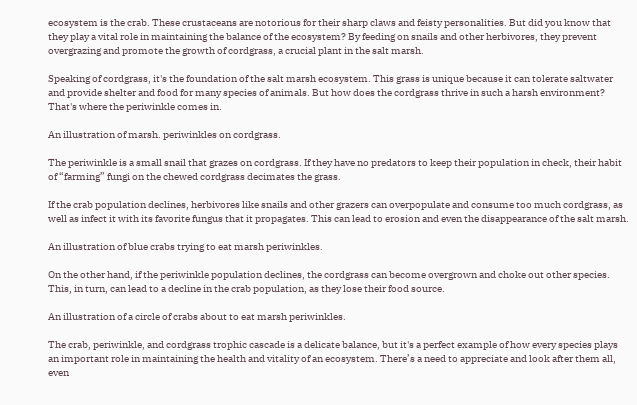ecosystem is the crab. These crustaceans are notorious for their sharp claws and feisty personalities. But did you know that they play a vital role in maintaining the balance of the ecosystem? By feeding on snails and other herbivores, they prevent overgrazing and promote the growth of cordgrass, a crucial plant in the salt marsh.

Speaking of cordgrass, it's the foundation of the salt marsh ecosystem. This grass is unique because it can tolerate saltwater and provide shelter and food for many species of animals. But how does the cordgrass thrive in such a harsh environment? That's where the periwinkle comes in.

An illustration of marsh. periwinkles on cordgrass.

The periwinkle is a small snail that grazes on cordgrass. If they have no predators to keep their population in check, their habit of “farming” fungi on the chewed cordgrass decimates the grass.

If the crab population declines, herbivores like snails and other grazers can overpopulate and consume too much cordgrass, as well as infect it with its favorite fungus that it propagates. This can lead to erosion and even the disappearance of the salt marsh.

An illustration of blue crabs trying to eat marsh periwinkles.

On the other hand, if the periwinkle population declines, the cordgrass can become overgrown and choke out other species. This, in turn, can lead to a decline in the crab population, as they lose their food source.

An illustration of a circle of crabs about to eat marsh periwinkles.

The crab, periwinkle, and cordgrass trophic cascade is a delicate balance, but it's a perfect example of how every species plays an important role in maintaining the health and vitality of an ecosystem. There’s a need to appreciate and look after them all, even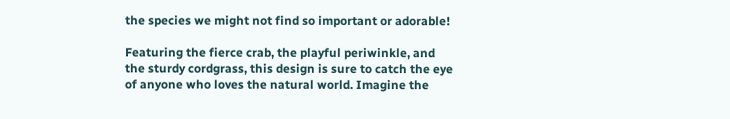the species we might not find so important or adorable!

Featuring the fierce crab, the playful periwinkle, and the sturdy cordgrass, this design is sure to catch the eye of anyone who loves the natural world. Imagine the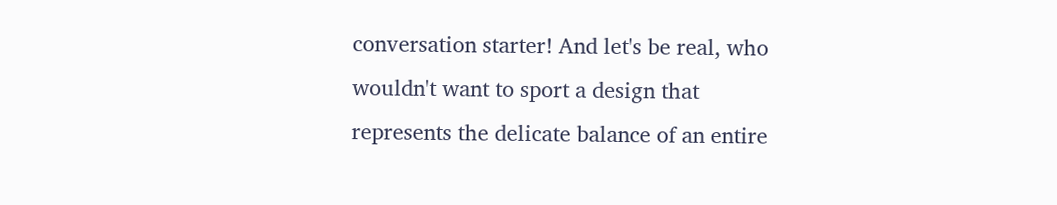conversation starter! And let's be real, who wouldn't want to sport a design that represents the delicate balance of an entire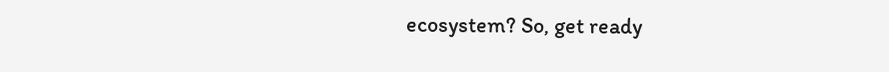ecosystem? So, get ready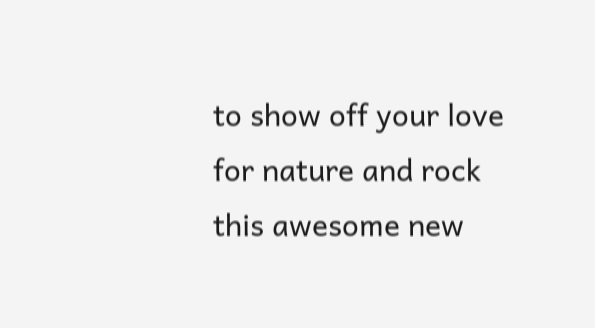to show off your love for nature and rock this awesome new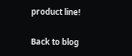product line!

Back to blog